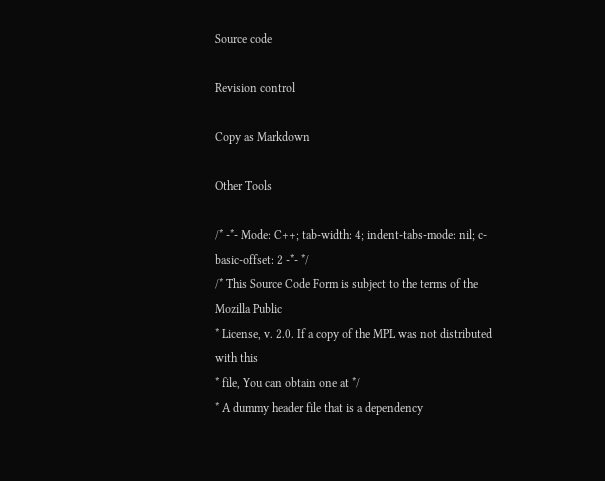Source code

Revision control

Copy as Markdown

Other Tools

/* -*- Mode: C++; tab-width: 4; indent-tabs-mode: nil; c-basic-offset: 2 -*- */
/* This Source Code Form is subject to the terms of the Mozilla Public
* License, v. 2.0. If a copy of the MPL was not distributed with this
* file, You can obtain one at */
* A dummy header file that is a dependency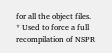for all the object files.
* Used to force a full recompilation of NSPR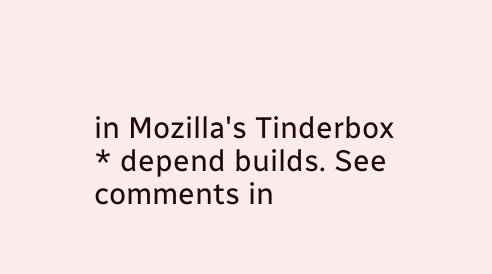in Mozilla's Tinderbox
* depend builds. See comments in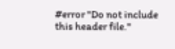#error "Do not include this header file."